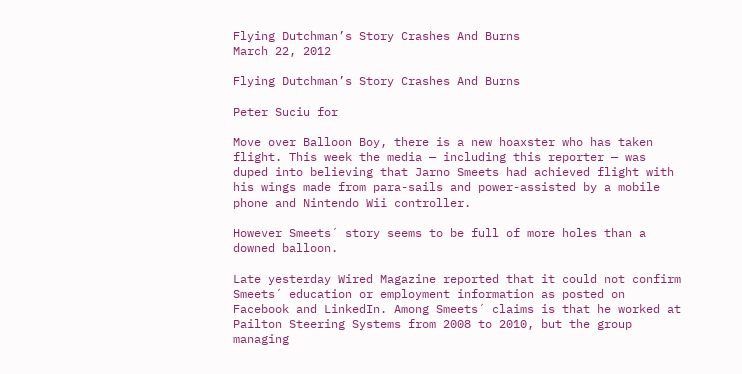Flying Dutchman’s Story Crashes And Burns
March 22, 2012

Flying Dutchman’s Story Crashes And Burns

Peter Suciu for

Move over Balloon Boy, there is a new hoaxster who has taken flight. This week the media — including this reporter — was duped into believing that Jarno Smeets had achieved flight with his wings made from para-sails and power-assisted by a mobile phone and Nintendo Wii controller.

However Smeets´ story seems to be full of more holes than a downed balloon.

Late yesterday Wired Magazine reported that it could not confirm Smeets´ education or employment information as posted on Facebook and LinkedIn. Among Smeets´ claims is that he worked at Pailton Steering Systems from 2008 to 2010, but the group managing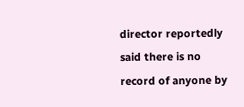director reportedly said there is no record of anyone by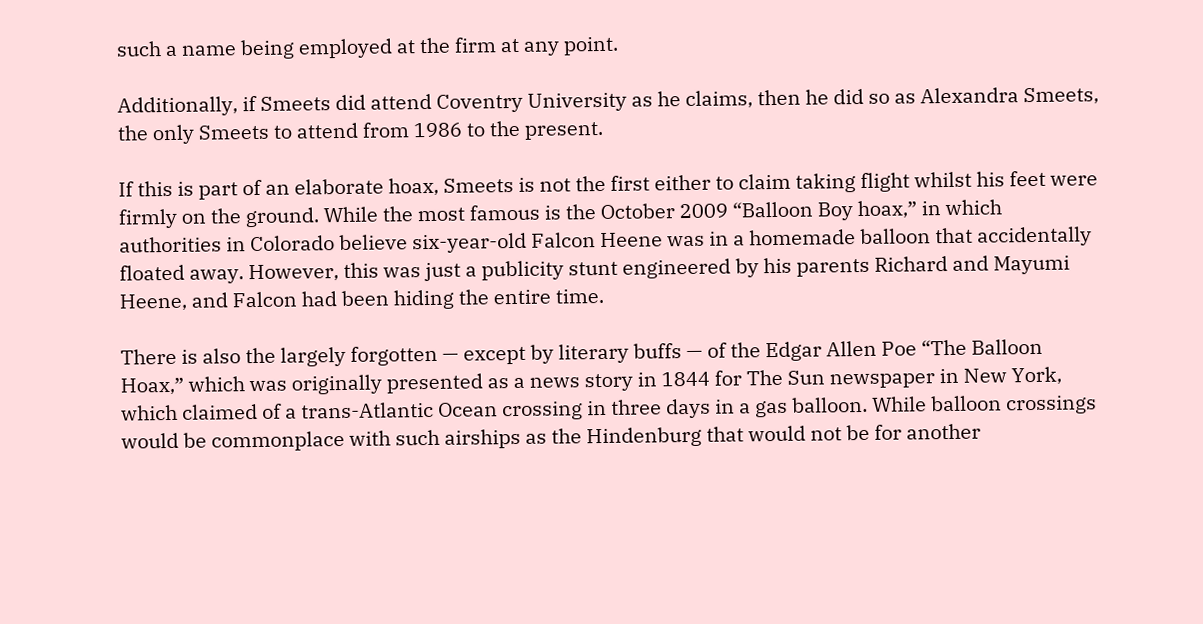such a name being employed at the firm at any point.

Additionally, if Smeets did attend Coventry University as he claims, then he did so as Alexandra Smeets, the only Smeets to attend from 1986 to the present.

If this is part of an elaborate hoax, Smeets is not the first either to claim taking flight whilst his feet were firmly on the ground. While the most famous is the October 2009 “Balloon Boy hoax,” in which authorities in Colorado believe six-year-old Falcon Heene was in a homemade balloon that accidentally floated away. However, this was just a publicity stunt engineered by his parents Richard and Mayumi Heene, and Falcon had been hiding the entire time.

There is also the largely forgotten — except by literary buffs — of the Edgar Allen Poe “The Balloon Hoax,” which was originally presented as a news story in 1844 for The Sun newspaper in New York, which claimed of a trans-Atlantic Ocean crossing in three days in a gas balloon. While balloon crossings would be commonplace with such airships as the Hindenburg that would not be for another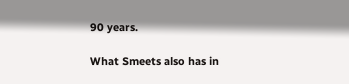90 years.

What Smeets also has in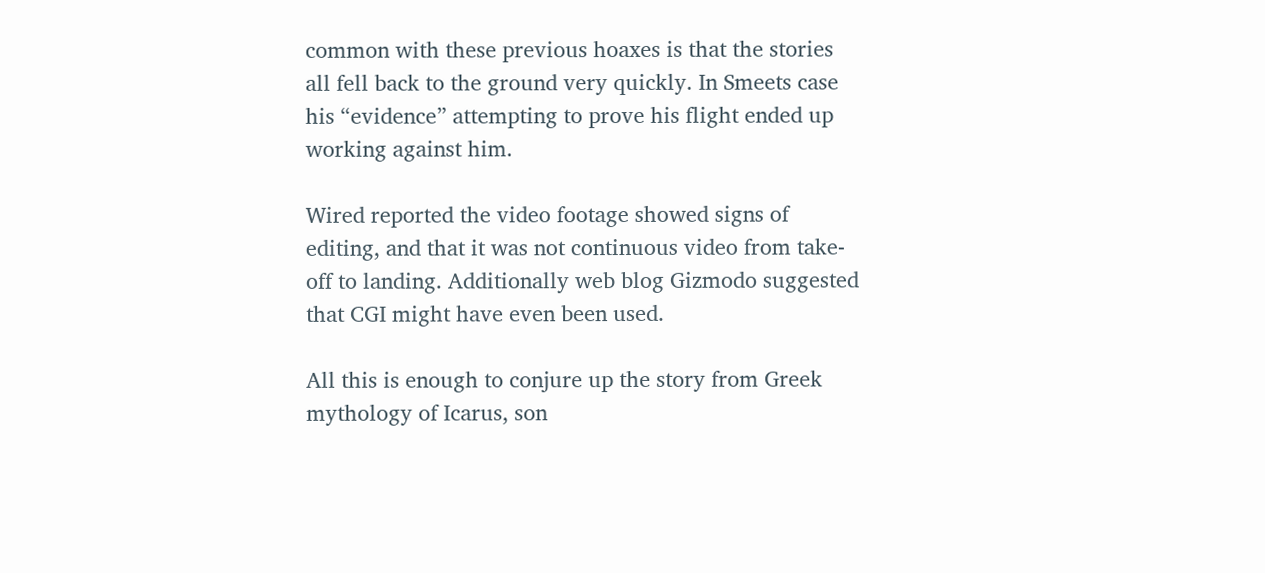common with these previous hoaxes is that the stories all fell back to the ground very quickly. In Smeets case his “evidence” attempting to prove his flight ended up working against him.

Wired reported the video footage showed signs of editing, and that it was not continuous video from take-off to landing. Additionally web blog Gizmodo suggested that CGI might have even been used.

All this is enough to conjure up the story from Greek mythology of Icarus, son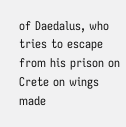of Daedalus, who tries to escape from his prison on Crete on wings made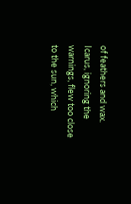of feathers and wax. Icarus, ignoring the warnings, flew too close to the sun, which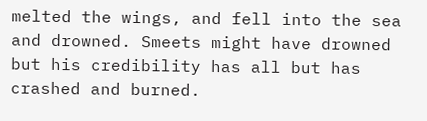melted the wings, and fell into the sea and drowned. Smeets might have drowned but his credibility has all but has crashed and burned.